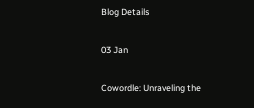Blog Details

03 Jan

Cowordle: Unraveling the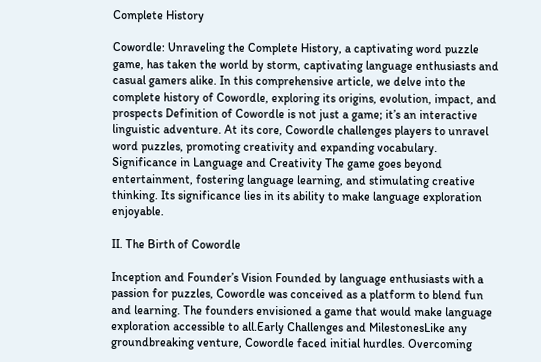Complete History

Cowordle: Unraveling the Complete History, a captivating word puzzle game, has taken the world by storm, captivating language enthusiasts and casual gamers alike. In this comprehensive article, we delve into the complete history of Cowordle, exploring its origins, evolution, impact, and prospects Definition of Cowordle is not just a game; it’s an interactive linguistic adventure. At its core, Cowordle challenges players to unravel word puzzles, promoting creativity and expanding vocabulary. Significance in Language and Creativity The game goes beyond entertainment, fostering language learning, and stimulating creative thinking. Its significance lies in its ability to make language exploration enjoyable.

II. The Birth of Cowordle

Inception and Founder’s Vision Founded by language enthusiasts with a passion for puzzles, Cowordle was conceived as a platform to blend fun and learning. The founders envisioned a game that would make language exploration accessible to all.Early Challenges and MilestonesLike any groundbreaking venture, Cowordle faced initial hurdles. Overcoming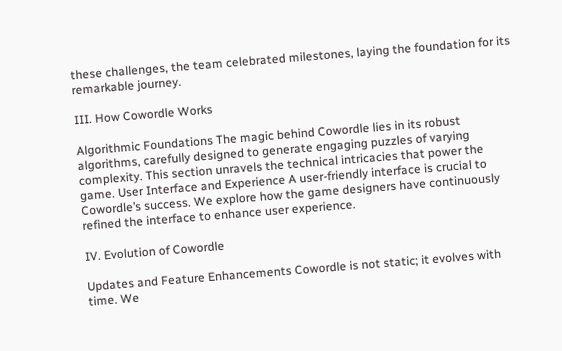these challenges, the team celebrated milestones, laying the foundation for its remarkable journey.

III. How Cowordle Works

Algorithmic Foundations The magic behind Cowordle lies in its robust algorithms, carefully designed to generate engaging puzzles of varying complexity. This section unravels the technical intricacies that power the game. User Interface and Experience A user-friendly interface is crucial to Cowordle’s success. We explore how the game designers have continuously refined the interface to enhance user experience.

IV. Evolution of Cowordle

Updates and Feature Enhancements Cowordle is not static; it evolves with time. We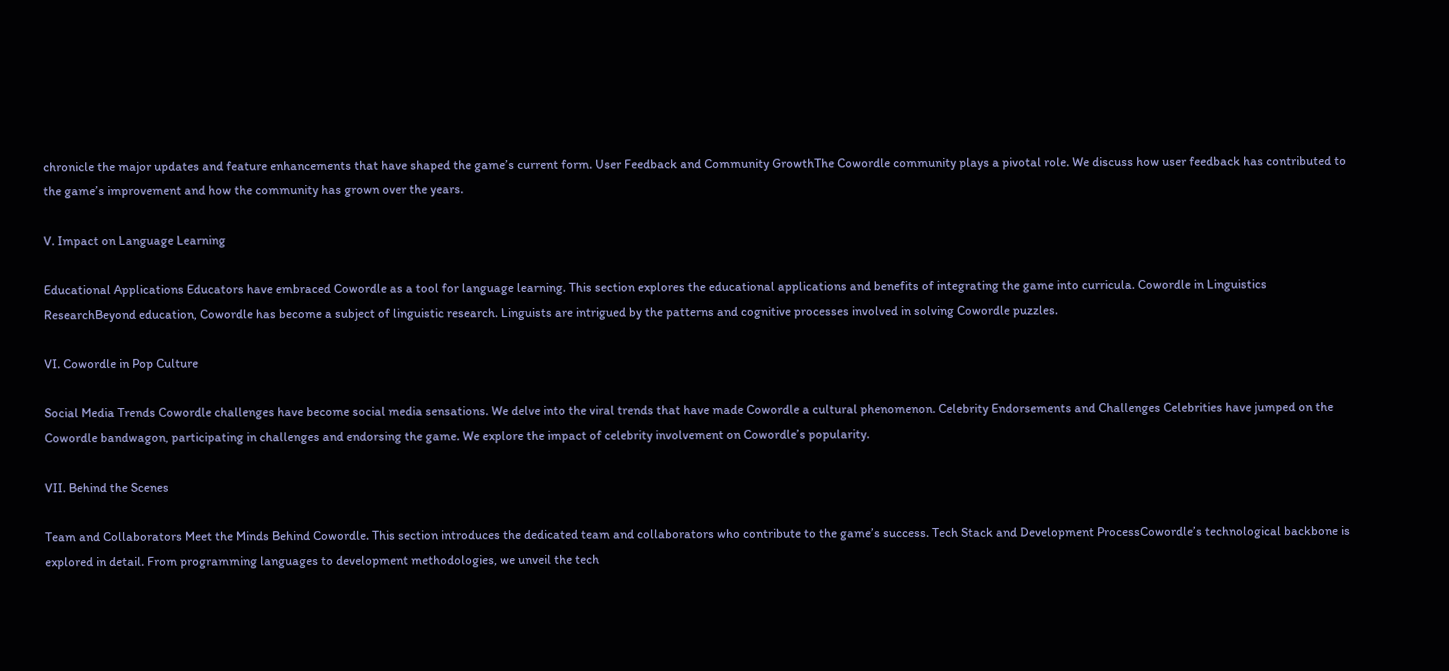chronicle the major updates and feature enhancements that have shaped the game’s current form. User Feedback and Community GrowthThe Cowordle community plays a pivotal role. We discuss how user feedback has contributed to the game’s improvement and how the community has grown over the years.

V. Impact on Language Learning

Educational Applications Educators have embraced Cowordle as a tool for language learning. This section explores the educational applications and benefits of integrating the game into curricula. Cowordle in Linguistics ResearchBeyond education, Cowordle has become a subject of linguistic research. Linguists are intrigued by the patterns and cognitive processes involved in solving Cowordle puzzles.

VI. Cowordle in Pop Culture

Social Media Trends Cowordle challenges have become social media sensations. We delve into the viral trends that have made Cowordle a cultural phenomenon. Celebrity Endorsements and Challenges Celebrities have jumped on the Cowordle bandwagon, participating in challenges and endorsing the game. We explore the impact of celebrity involvement on Cowordle’s popularity.

VII. Behind the Scenes

Team and Collaborators Meet the Minds Behind Cowordle. This section introduces the dedicated team and collaborators who contribute to the game’s success. Tech Stack and Development ProcessCowordle’s technological backbone is explored in detail. From programming languages to development methodologies, we unveil the tech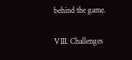behind the game.

VIII. Challenges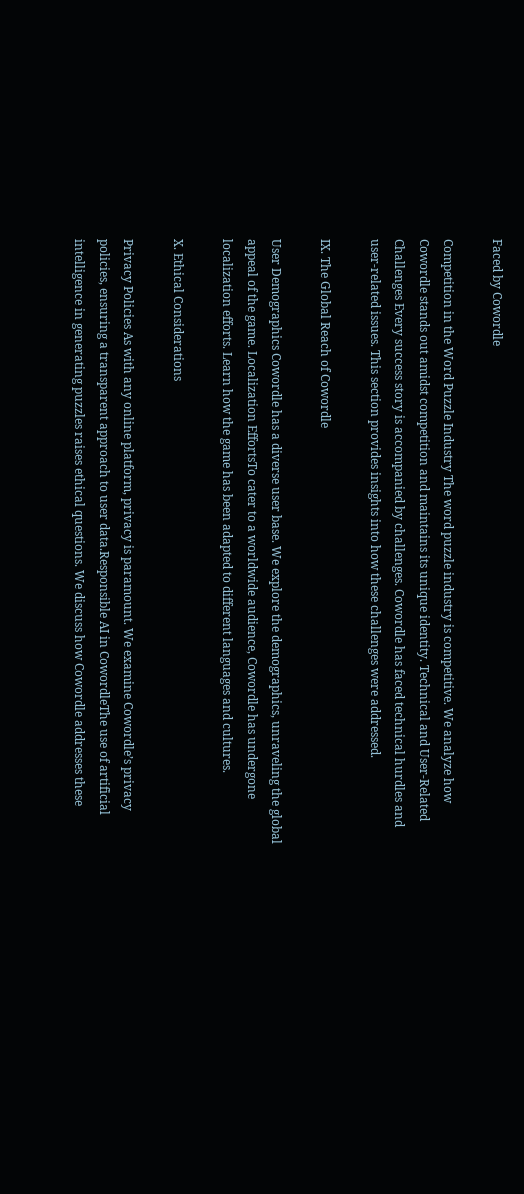Faced by Cowordle

Competition in the Word Puzzle Industry The word puzzle industry is competitive. We analyze how Cowordle stands out amidst competition and maintains its unique identity. Technical and User-Related Challenges Every success story is accompanied by challenges. Cowordle has faced technical hurdles and user-related issues. This section provides insights into how these challenges were addressed.

IX. The Global Reach of Cowordle

User Demographics Cowordle has a diverse user base. We explore the demographics, unraveling the global appeal of the game. Localization EffortsTo cater to a worldwide audience, Cowordle has undergone localization efforts. Learn how the game has been adapted to different languages and cultures.

X. Ethical Considerations

Privacy Policies As with any online platform, privacy is paramount. We examine Cowordle’s privacy policies, ensuring a transparent approach to user data.Responsible AI in CowordleThe use of artificial intelligence in generating puzzles raises ethical questions. We discuss how Cowordle addresses these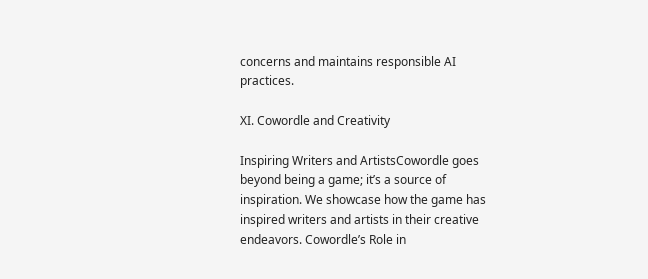concerns and maintains responsible AI practices.

XI. Cowordle and Creativity

Inspiring Writers and ArtistsCowordle goes beyond being a game; it’s a source of inspiration. We showcase how the game has inspired writers and artists in their creative endeavors. Cowordle’s Role in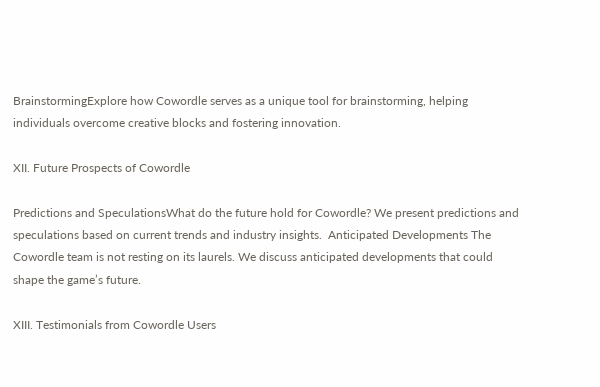BrainstormingExplore how Cowordle serves as a unique tool for brainstorming, helping individuals overcome creative blocks and fostering innovation.

XII. Future Prospects of Cowordle

Predictions and SpeculationsWhat do the future hold for Cowordle? We present predictions and speculations based on current trends and industry insights.  Anticipated Developments The Cowordle team is not resting on its laurels. We discuss anticipated developments that could shape the game’s future.

XIII. Testimonials from Cowordle Users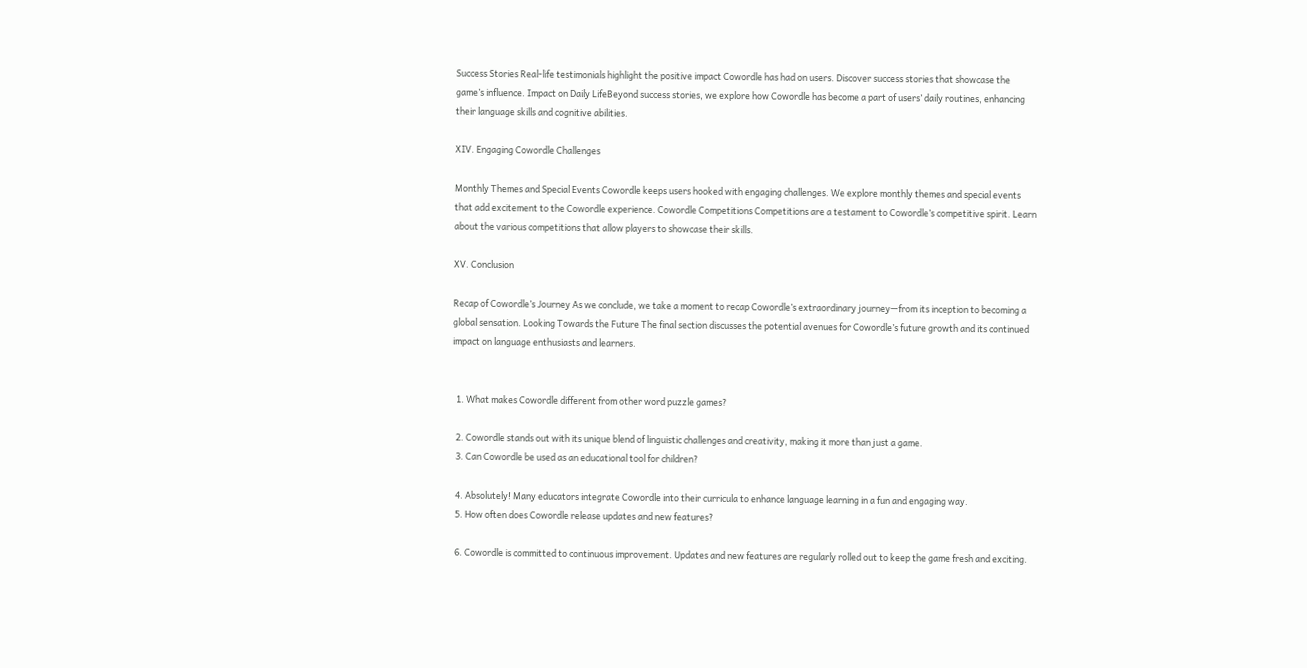Success Stories Real-life testimonials highlight the positive impact Cowordle has had on users. Discover success stories that showcase the game’s influence. Impact on Daily LifeBeyond success stories, we explore how Cowordle has become a part of users’ daily routines, enhancing their language skills and cognitive abilities.

XIV. Engaging Cowordle Challenges

Monthly Themes and Special Events Cowordle keeps users hooked with engaging challenges. We explore monthly themes and special events that add excitement to the Cowordle experience. Cowordle Competitions Competitions are a testament to Cowordle’s competitive spirit. Learn about the various competitions that allow players to showcase their skills.

XV. Conclusion

Recap of Cowordle’s Journey As we conclude, we take a moment to recap Cowordle’s extraordinary journey—from its inception to becoming a global sensation. Looking Towards the Future The final section discusses the potential avenues for Cowordle’s future growth and its continued impact on language enthusiasts and learners.


  1. What makes Cowordle different from other word puzzle games?

  2. Cowordle stands out with its unique blend of linguistic challenges and creativity, making it more than just a game.
  3. Can Cowordle be used as an educational tool for children?

  4. Absolutely! Many educators integrate Cowordle into their curricula to enhance language learning in a fun and engaging way.
  5. How often does Cowordle release updates and new features?

  6. Cowordle is committed to continuous improvement. Updates and new features are regularly rolled out to keep the game fresh and exciting.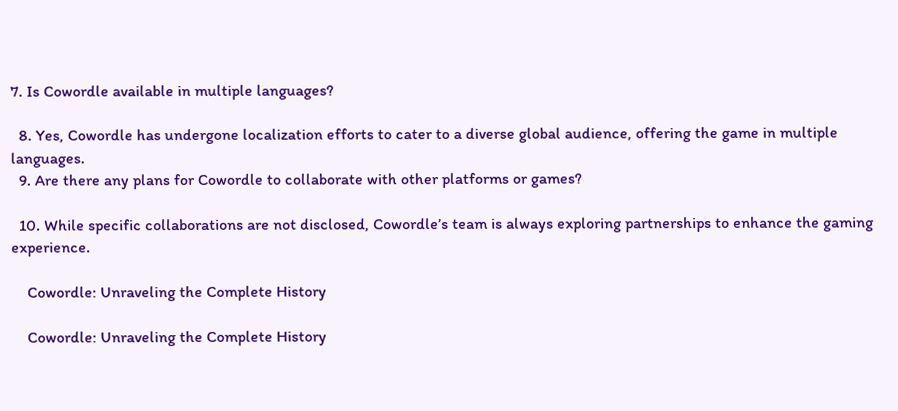7. Is Cowordle available in multiple languages?

  8. Yes, Cowordle has undergone localization efforts to cater to a diverse global audience, offering the game in multiple languages.
  9. Are there any plans for Cowordle to collaborate with other platforms or games?

  10. While specific collaborations are not disclosed, Cowordle’s team is always exploring partnerships to enhance the gaming experience.

    Cowordle: Unraveling the Complete History

    Cowordle: Unraveling the Complete History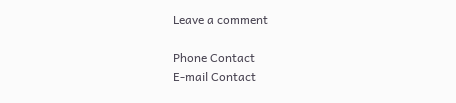Leave a comment

Phone Contact
E-mail Contact